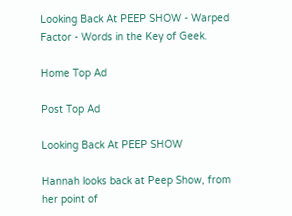Looking Back At PEEP SHOW - Warped Factor - Words in the Key of Geek.

Home Top Ad

Post Top Ad

Looking Back At PEEP SHOW

Hannah looks back at Peep Show, from her point of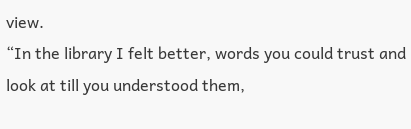view.
“In the library I felt better, words you could trust and look at till you understood them,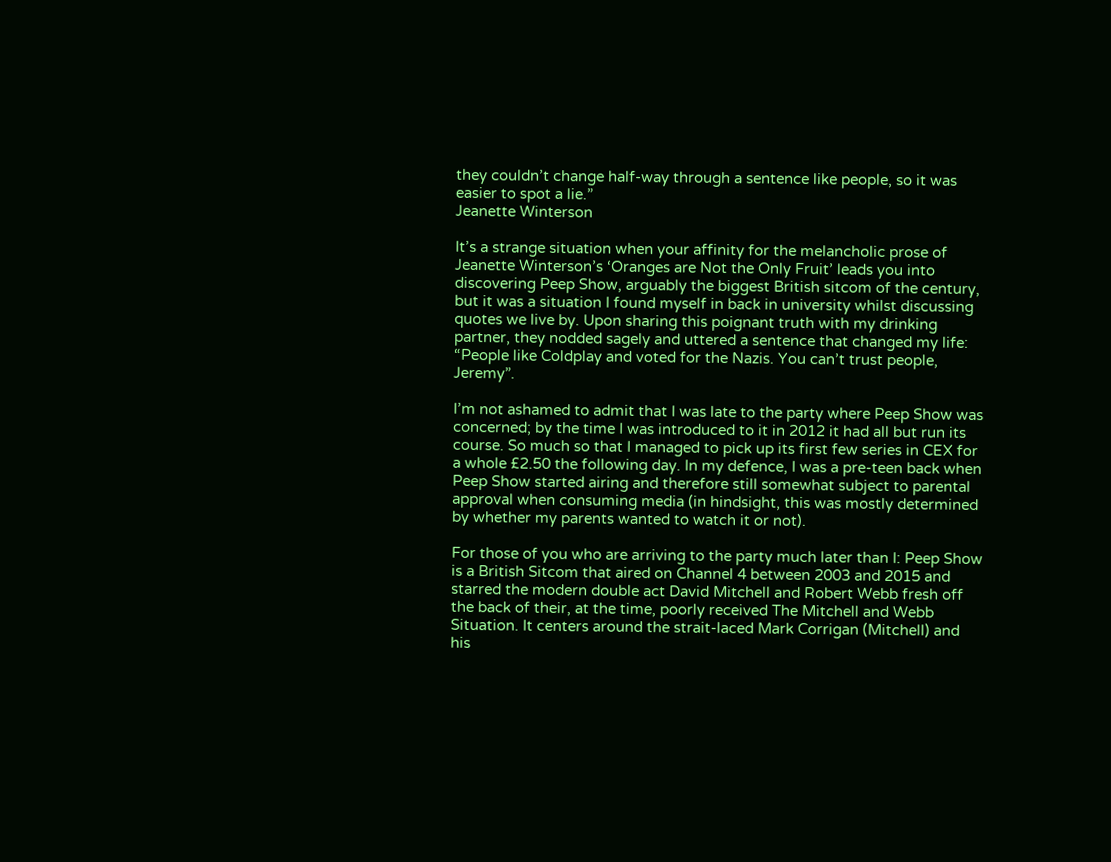they couldn’t change half-way through a sentence like people, so it was easier to spot a lie.”
Jeanette Winterson

It’s a strange situation when your affinity for the melancholic prose of Jeanette Winterson’s ‘Oranges are Not the Only Fruit’ leads you into discovering Peep Show, arguably the biggest British sitcom of the century, but it was a situation I found myself in back in university whilst discussing quotes we live by. Upon sharing this poignant truth with my drinking partner, they nodded sagely and uttered a sentence that changed my life: “People like Coldplay and voted for the Nazis. You can’t trust people, Jeremy”.

I’m not ashamed to admit that I was late to the party where Peep Show was concerned; by the time I was introduced to it in 2012 it had all but run its course. So much so that I managed to pick up its first few series in CEX for a whole £2.50 the following day. In my defence, I was a pre-teen back when Peep Show started airing and therefore still somewhat subject to parental approval when consuming media (in hindsight, this was mostly determined by whether my parents wanted to watch it or not).

For those of you who are arriving to the party much later than I: Peep Show is a British Sitcom that aired on Channel 4 between 2003 and 2015 and starred the modern double act David Mitchell and Robert Webb fresh off the back of their, at the time, poorly received The Mitchell and Webb Situation. It centers around the strait-laced Mark Corrigan (Mitchell) and his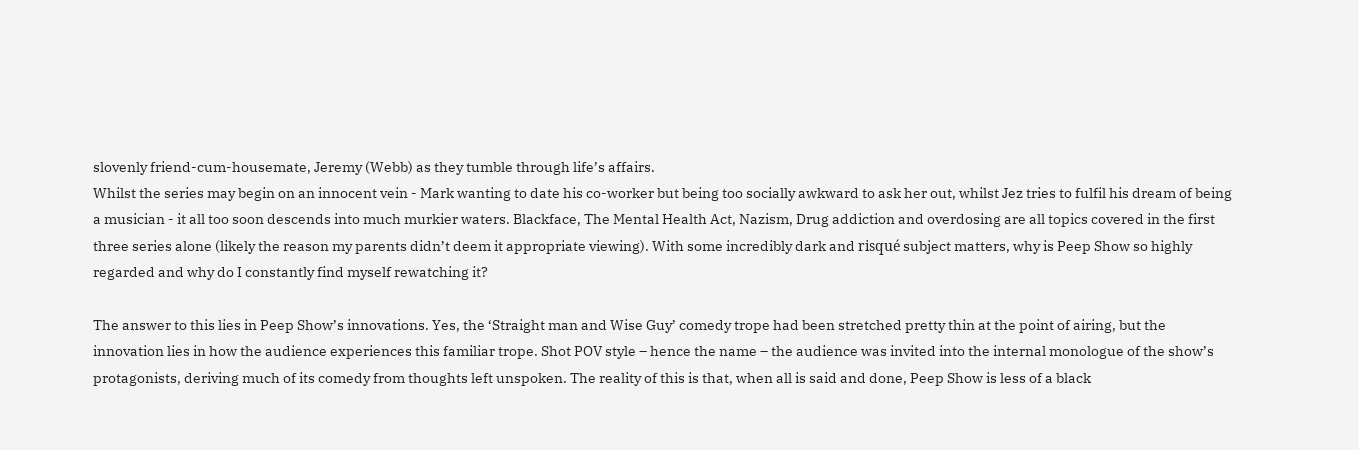slovenly friend-cum-housemate, Jeremy (Webb) as they tumble through life’s affairs.
Whilst the series may begin on an innocent vein - Mark wanting to date his co-worker but being too socially awkward to ask her out, whilst Jez tries to fulfil his dream of being a musician - it all too soon descends into much murkier waters. Blackface, The Mental Health Act, Nazism, Drug addiction and overdosing are all topics covered in the first three series alone (likely the reason my parents didn’t deem it appropriate viewing). With some incredibly dark and risqué subject matters, why is Peep Show so highly regarded and why do I constantly find myself rewatching it?

The answer to this lies in Peep Show’s innovations. Yes, the ‘Straight man and Wise Guy’ comedy trope had been stretched pretty thin at the point of airing, but the innovation lies in how the audience experiences this familiar trope. Shot POV style – hence the name – the audience was invited into the internal monologue of the show’s protagonists, deriving much of its comedy from thoughts left unspoken. The reality of this is that, when all is said and done, Peep Show is less of a black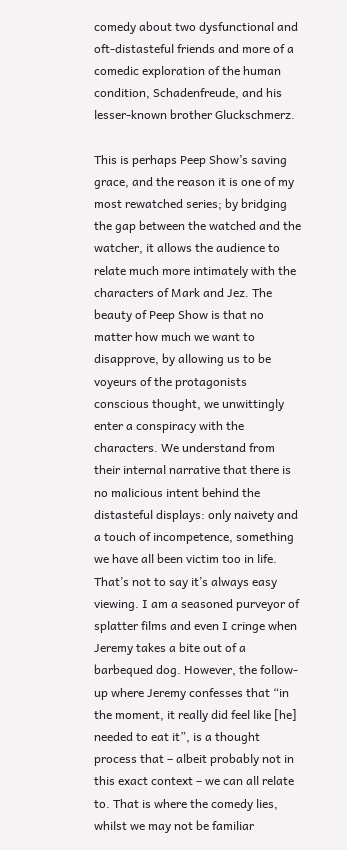comedy about two dysfunctional and oft-distasteful friends and more of a comedic exploration of the human condition, Schadenfreude, and his lesser-known brother Gluckschmerz.

This is perhaps Peep Show’s saving grace, and the reason it is one of my most rewatched series; by bridging the gap between the watched and the watcher, it allows the audience to relate much more intimately with the characters of Mark and Jez. The beauty of Peep Show is that no matter how much we want to disapprove, by allowing us to be voyeurs of the protagonists conscious thought, we unwittingly enter a conspiracy with the characters. We understand from their internal narrative that there is no malicious intent behind the distasteful displays: only naivety and a touch of incompetence, something we have all been victim too in life.
That’s not to say it’s always easy viewing. I am a seasoned purveyor of splatter films and even I cringe when Jeremy takes a bite out of a barbequed dog. However, the follow-up where Jeremy confesses that “in the moment, it really did feel like [he] needed to eat it”, is a thought process that – albeit probably not in this exact context – we can all relate to. That is where the comedy lies, whilst we may not be familiar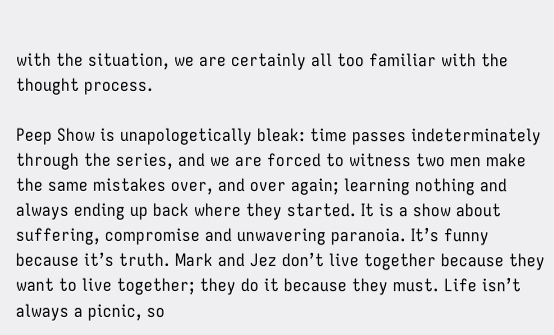with the situation, we are certainly all too familiar with the thought process.

Peep Show is unapologetically bleak: time passes indeterminately through the series, and we are forced to witness two men make the same mistakes over, and over again; learning nothing and always ending up back where they started. It is a show about suffering, compromise and unwavering paranoia. It’s funny because it’s truth. Mark and Jez don’t live together because they want to live together; they do it because they must. Life isn’t always a picnic, so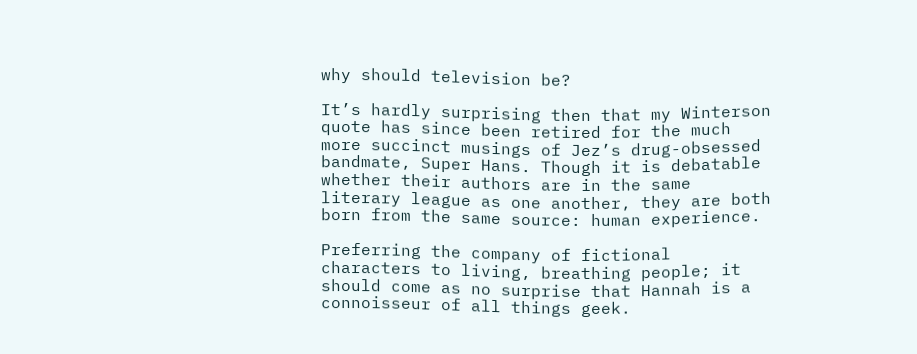why should television be?

It’s hardly surprising then that my Winterson quote has since been retired for the much more succinct musings of Jez’s drug-obsessed bandmate, Super Hans. Though it is debatable whether their authors are in the same literary league as one another, they are both born from the same source: human experience.

Preferring the company of fictional characters to living, breathing people; it should come as no surprise that Hannah is a connoisseur of all things geek.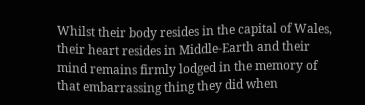Whilst their body resides in the capital of Wales, their heart resides in Middle-Earth and their mind remains firmly lodged in the memory of that embarrassing thing they did when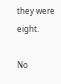they were eight.

No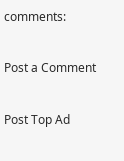comments:

Post a Comment

Post Top Ad